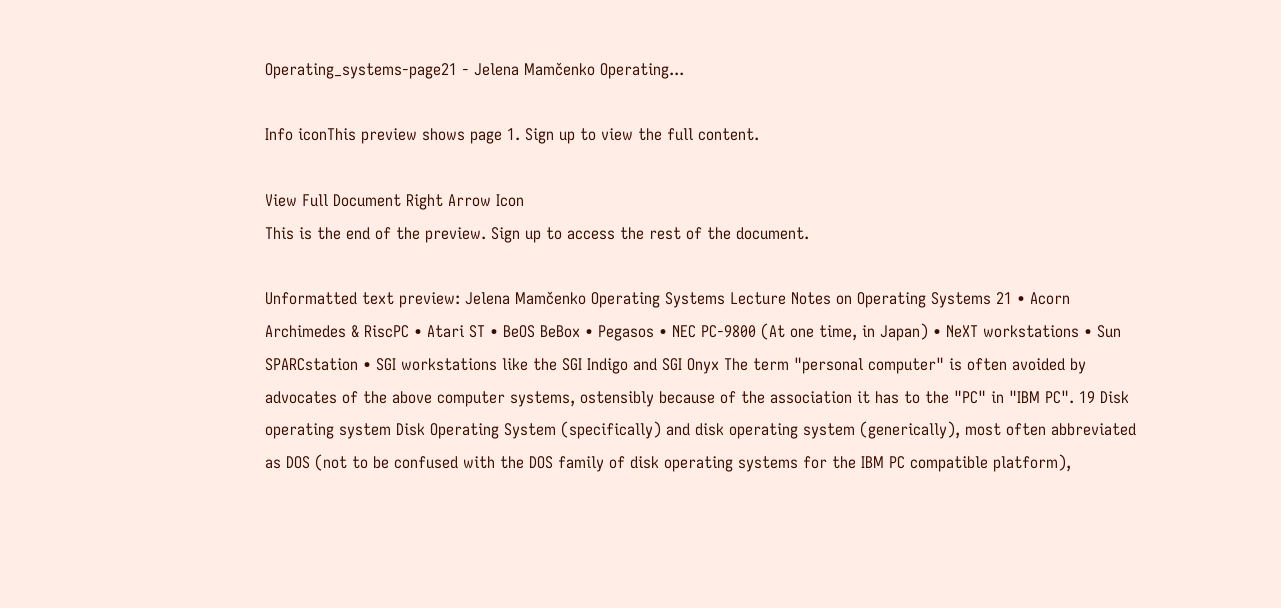Operating_systems-page21 - Jelena Mamčenko Operating...

Info iconThis preview shows page 1. Sign up to view the full content.

View Full Document Right Arrow Icon
This is the end of the preview. Sign up to access the rest of the document.

Unformatted text preview: Jelena Mamčenko Operating Systems Lecture Notes on Operating Systems 21 • Acorn Archimedes & RiscPC • Atari ST • BeOS BeBox • Pegasos • NEC PC-9800 (At one time, in Japan) • NeXT workstations • Sun SPARCstation • SGI workstations like the SGI Indigo and SGI Onyx The term "personal computer" is often avoided by advocates of the above computer systems, ostensibly because of the association it has to the "PC" in "IBM PC". 19 Disk operating system Disk Operating System (specifically) and disk operating system (generically), most often abbreviated as DOS (not to be confused with the DOS family of disk operating systems for the IBM PC compatible platform),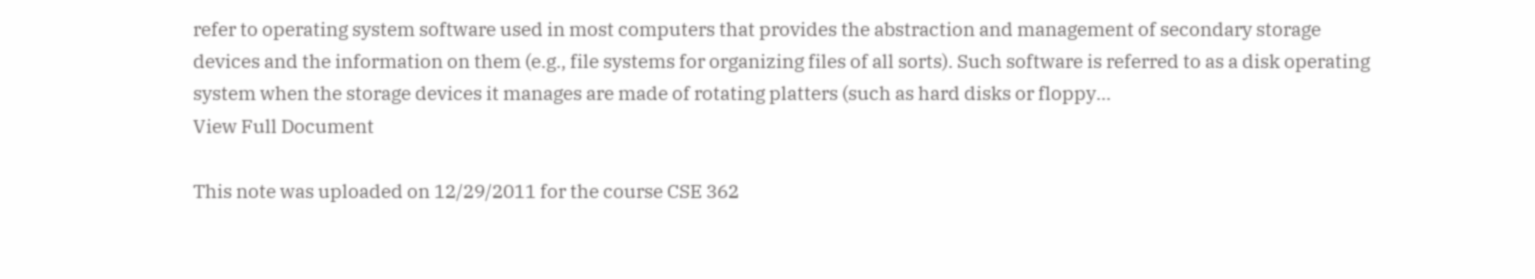refer to operating system software used in most computers that provides the abstraction and management of secondary storage devices and the information on them (e.g., file systems for organizing files of all sorts). Such software is referred to as a disk operating system when the storage devices it manages are made of rotating platters (such as hard disks or floppy...
View Full Document

This note was uploaded on 12/29/2011 for the course CSE 362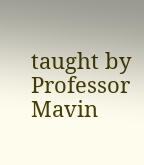taught by Professor Mavin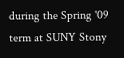during the Spring '09 term at SUNY Stony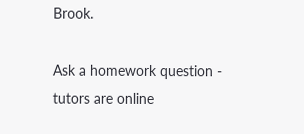Brook.

Ask a homework question - tutors are online